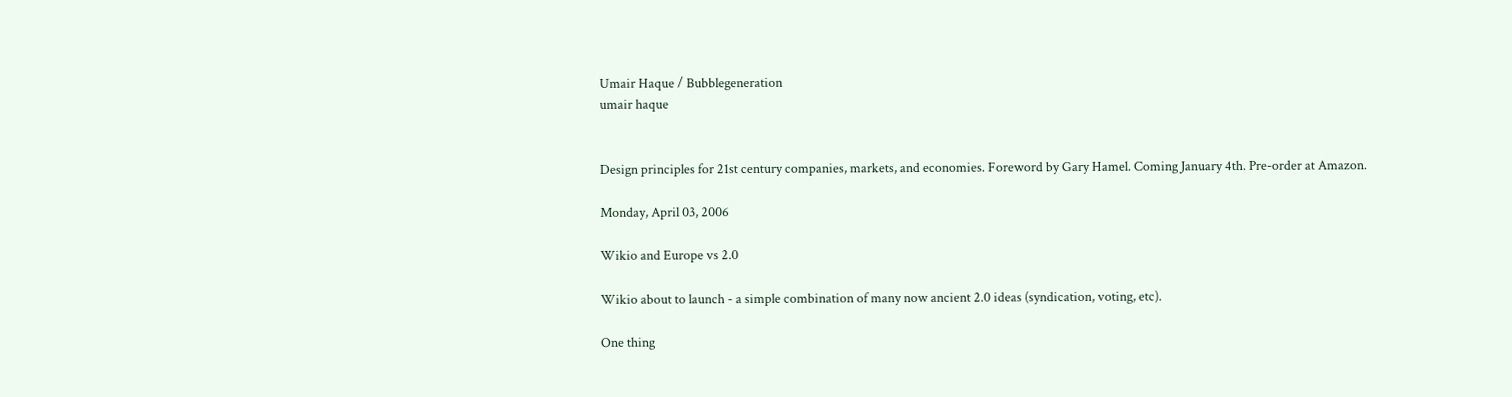Umair Haque / Bubblegeneration
umair haque


Design principles for 21st century companies, markets, and economies. Foreword by Gary Hamel. Coming January 4th. Pre-order at Amazon.

Monday, April 03, 2006

Wikio and Europe vs 2.0

Wikio about to launch - a simple combination of many now ancient 2.0 ideas (syndication, voting, etc).

One thing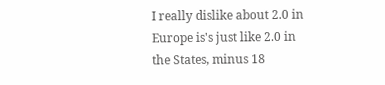I really dislike about 2.0 in Europe is's just like 2.0 in the States, minus 18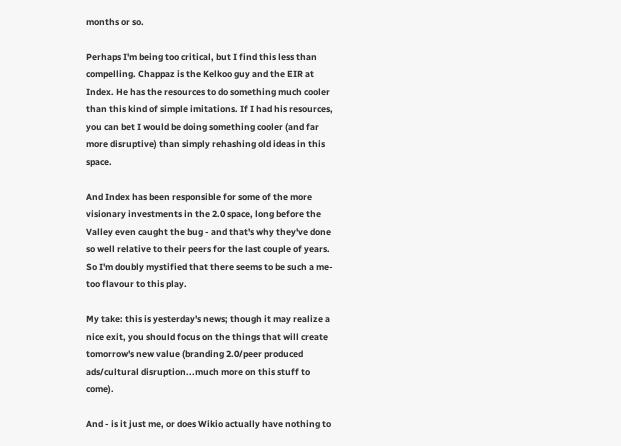months or so.

Perhaps I'm being too critical, but I find this less than compelling. Chappaz is the Kelkoo guy and the EIR at Index. He has the resources to do something much cooler than this kind of simple imitations. If I had his resources, you can bet I would be doing something cooler (and far more disruptive) than simply rehashing old ideas in this space.

And Index has been responsible for some of the more visionary investments in the 2.0 space, long before the Valley even caught the bug - and that's why they've done so well relative to their peers for the last couple of years. So I'm doubly mystified that there seems to be such a me-too flavour to this play.

My take: this is yesterday's news; though it may realize a nice exit, you should focus on the things that will create tomorrow's new value (branding 2.0/peer produced ads/cultural disruption...much more on this stuff to come).

And - is it just me, or does Wikio actually have nothing to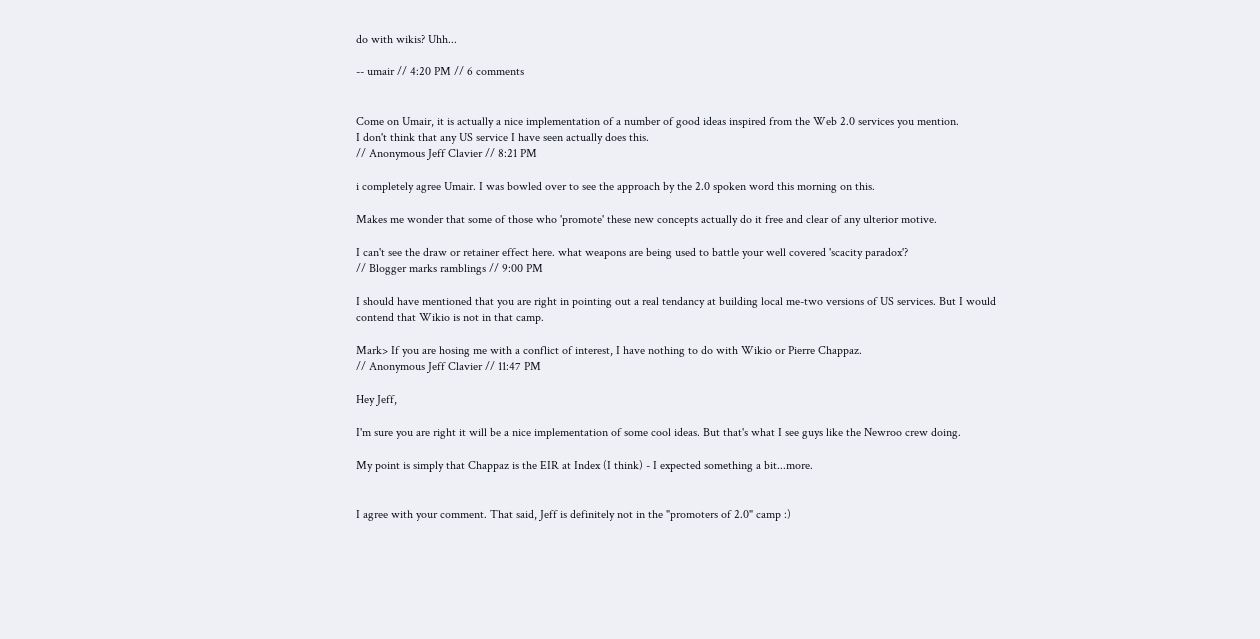do with wikis? Uhh...

-- umair // 4:20 PM // 6 comments


Come on Umair, it is actually a nice implementation of a number of good ideas inspired from the Web 2.0 services you mention.
I don't think that any US service I have seen actually does this.
// Anonymous Jeff Clavier // 8:21 PM

i completely agree Umair. I was bowled over to see the approach by the 2.0 spoken word this morning on this.

Makes me wonder that some of those who 'promote' these new concepts actually do it free and clear of any ulterior motive.

I can't see the draw or retainer effect here. what weapons are being used to battle your well covered 'scacity paradox'?
// Blogger marks ramblings // 9:00 PM

I should have mentioned that you are right in pointing out a real tendancy at building local me-two versions of US services. But I would contend that Wikio is not in that camp.

Mark> If you are hosing me with a conflict of interest, I have nothing to do with Wikio or Pierre Chappaz.
// Anonymous Jeff Clavier // 11:47 PM

Hey Jeff,

I'm sure you are right it will be a nice implementation of some cool ideas. But that's what I see guys like the Newroo crew doing.

My point is simply that Chappaz is the EIR at Index (I think) - I expected something a bit...more.


I agree with your comment. That said, Jeff is definitely not in the "promoters of 2.0" camp :)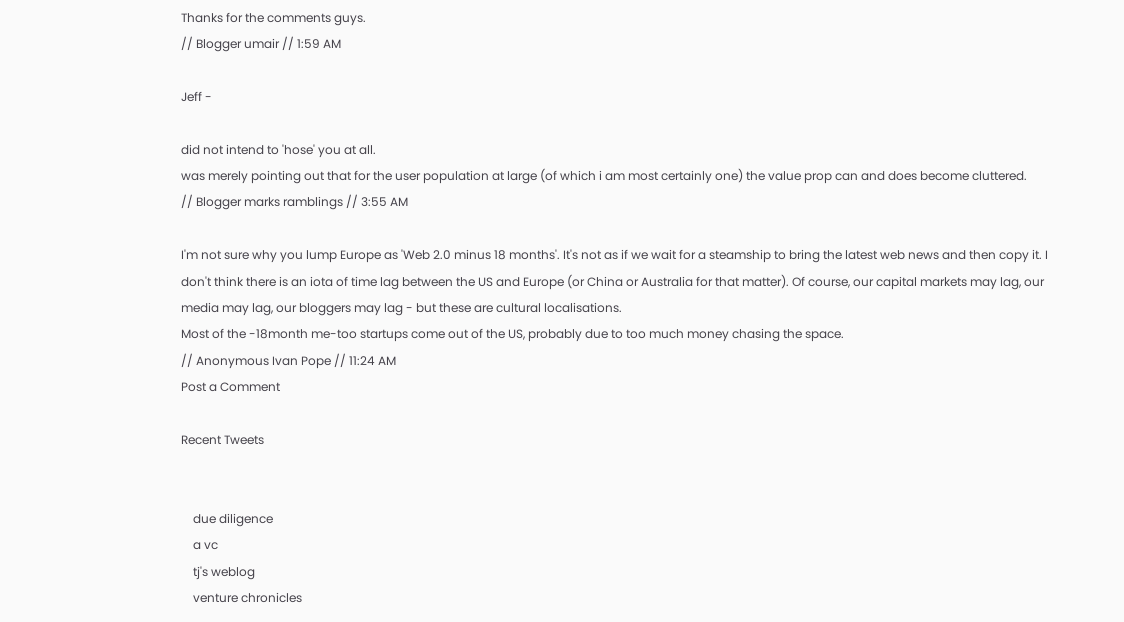Thanks for the comments guys.
// Blogger umair // 1:59 AM

Jeff -

did not intend to 'hose' you at all.
was merely pointing out that for the user population at large (of which i am most certainly one) the value prop can and does become cluttered.
// Blogger marks ramblings // 3:55 AM

I'm not sure why you lump Europe as 'Web 2.0 minus 18 months'. It's not as if we wait for a steamship to bring the latest web news and then copy it. I don't think there is an iota of time lag between the US and Europe (or China or Australia for that matter). Of course, our capital markets may lag, our media may lag, our bloggers may lag - but these are cultural localisations.
Most of the -18month me-too startups come out of the US, probably due to too much money chasing the space.
// Anonymous Ivan Pope // 11:24 AM
Post a Comment

Recent Tweets


    due diligence
    a vc
    tj's weblog
    venture chronicles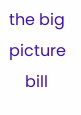the big picture
    bill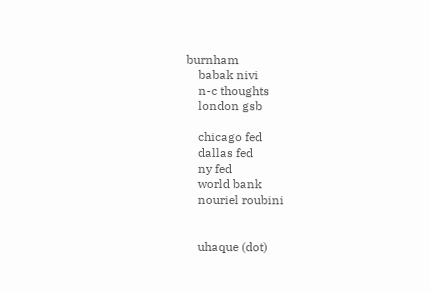burnham
    babak nivi
    n-c thoughts
    london gsb

    chicago fed
    dallas fed
    ny fed
    world bank
    nouriel roubini


    uhaque (dot)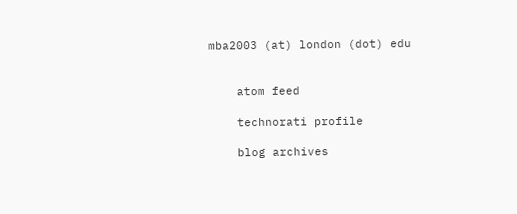mba2003 (at) london (dot) edu


    atom feed

    technorati profile

    blog archives